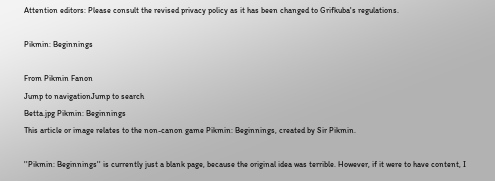Attention editors: Please consult the revised privacy policy as it has been changed to Grifkuba's regulations.

Pikmin: Beginnings

From Pikmin Fanon
Jump to navigationJump to search
Betta.jpg Pikmin: Beginnings
This article or image relates to the non-canon game Pikmin: Beginnings, created by Sir Pikmin.

''Pikmin: Beginnings'' is currently just a blank page, because the original idea was terrible. However, if it were to have content, I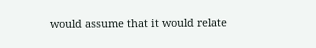would assume that it would relate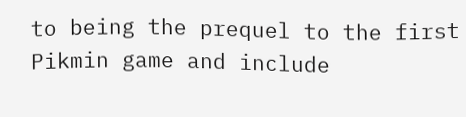to being the prequel to the first Pikmin game and include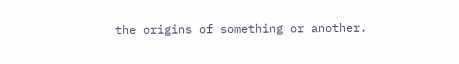the origins of something or another.